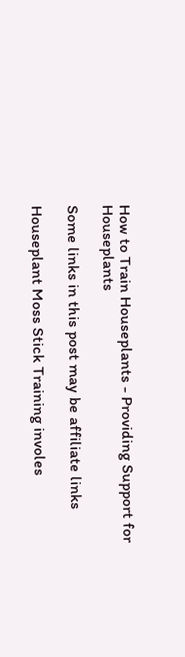How to Train Houseplants - Providing Support for Houseplants

Some links in this post may be affiliate links

Houseplant Moss Stick Training involes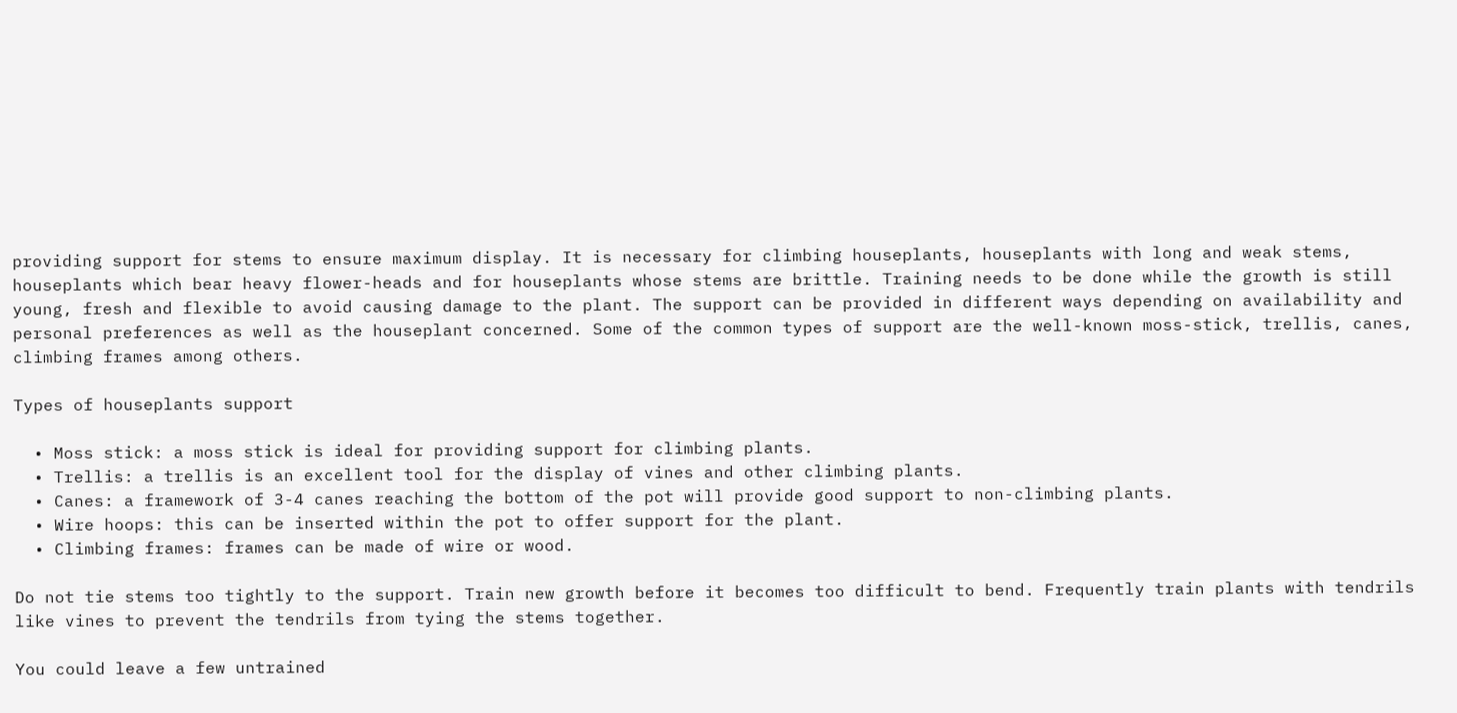providing support for stems to ensure maximum display. It is necessary for climbing houseplants, houseplants with long and weak stems, houseplants which bear heavy flower-heads and for houseplants whose stems are brittle. Training needs to be done while the growth is still young, fresh and flexible to avoid causing damage to the plant. The support can be provided in different ways depending on availability and personal preferences as well as the houseplant concerned. Some of the common types of support are the well-known moss-stick, trellis, canes, climbing frames among others.

Types of houseplants support

  • Moss stick: a moss stick is ideal for providing support for climbing plants.
  • Trellis: a trellis is an excellent tool for the display of vines and other climbing plants.
  • Canes: a framework of 3-4 canes reaching the bottom of the pot will provide good support to non-climbing plants.
  • Wire hoops: this can be inserted within the pot to offer support for the plant.
  • Climbing frames: frames can be made of wire or wood.

Do not tie stems too tightly to the support. Train new growth before it becomes too difficult to bend. Frequently train plants with tendrils like vines to prevent the tendrils from tying the stems together.

You could leave a few untrained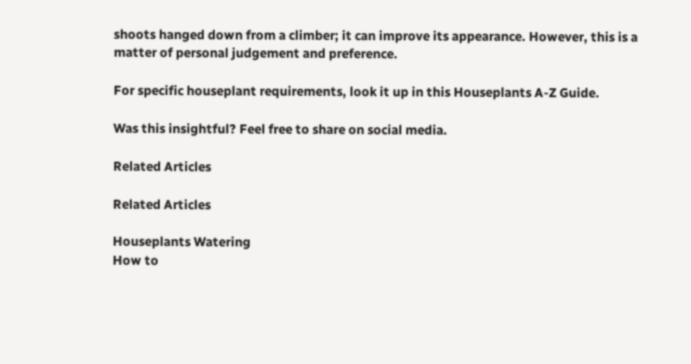shoots hanged down from a climber; it can improve its appearance. However, this is a matter of personal judgement and preference.

For specific houseplant requirements, look it up in this Houseplants A-Z Guide.

Was this insightful? Feel free to share on social media.

Related Articles

Related Articles

Houseplants Watering
How to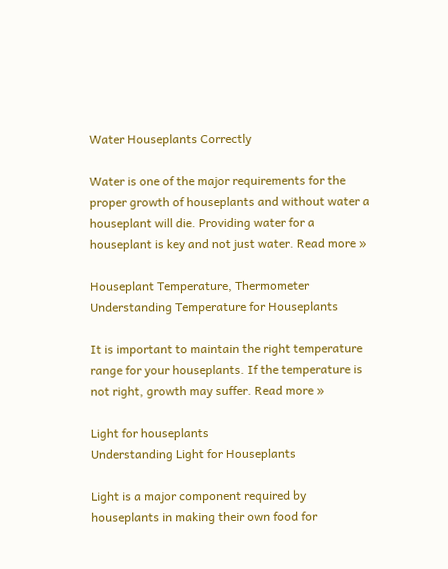Water Houseplants Correctly

Water is one of the major requirements for the proper growth of houseplants and without water a houseplant will die. Providing water for a houseplant is key and not just water. Read more »

Houseplant Temperature, Thermometer
Understanding Temperature for Houseplants

It is important to maintain the right temperature range for your houseplants. If the temperature is not right, growth may suffer. Read more »

Light for houseplants
Understanding Light for Houseplants

Light is a major component required by houseplants in making their own food for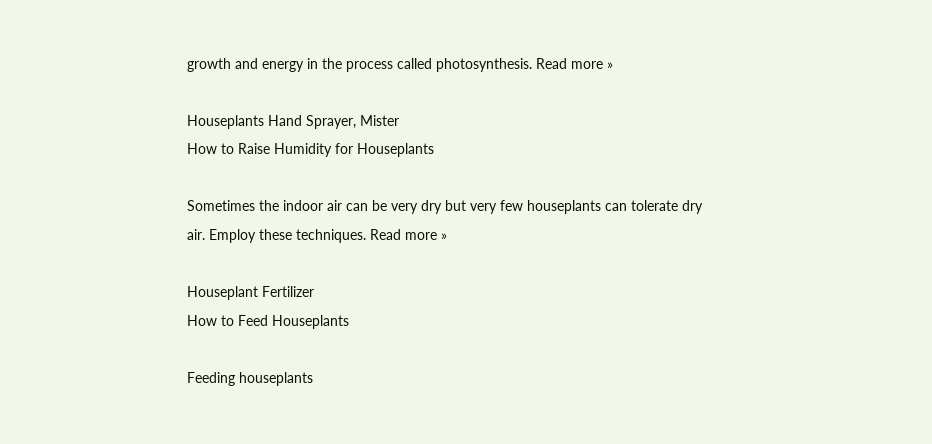growth and energy in the process called photosynthesis. Read more »

Houseplants Hand Sprayer, Mister
How to Raise Humidity for Houseplants

Sometimes the indoor air can be very dry but very few houseplants can tolerate dry air. Employ these techniques. Read more »

Houseplant Fertilizer
How to Feed Houseplants

Feeding houseplants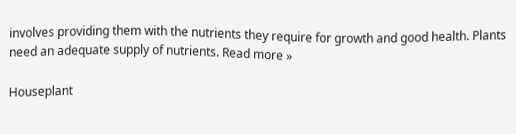involves providing them with the nutrients they require for growth and good health. Plants need an adequate supply of nutrients. Read more »

Houseplant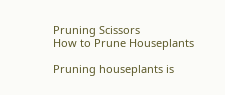Pruning Scissors
How to Prune Houseplants

Pruning houseplants is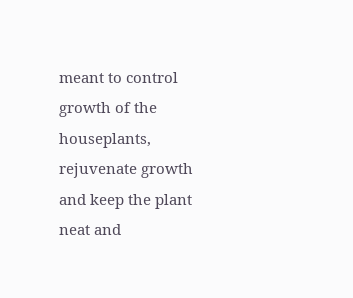meant to control growth of the houseplants, rejuvenate growth and keep the plant neat and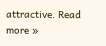attractive. Read more »